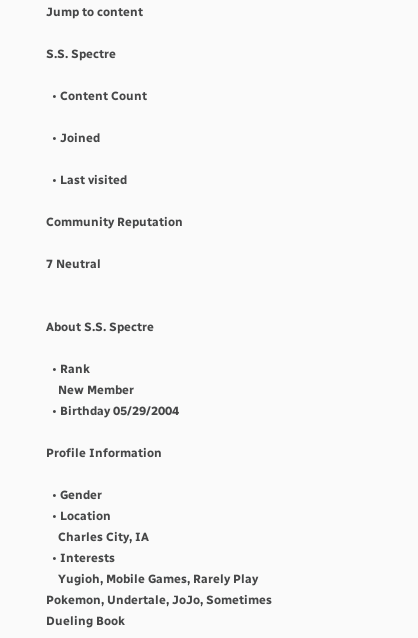Jump to content

S.S. Spectre

  • Content Count

  • Joined

  • Last visited

Community Reputation

7 Neutral


About S.S. Spectre

  • Rank
    New Member
  • Birthday 05/29/2004

Profile Information

  • Gender
  • Location
    Charles City, IA
  • Interests
    Yugioh, Mobile Games, Rarely Play Pokemon, Undertale, JoJo, Sometimes Dueling Book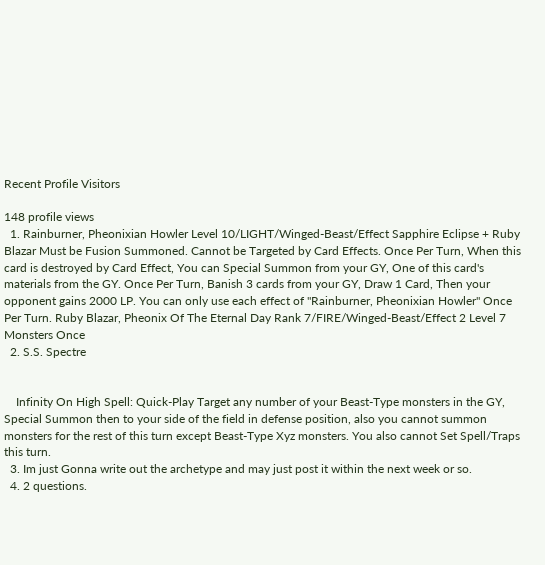Recent Profile Visitors

148 profile views
  1. Rainburner, Pheonixian Howler Level 10/LIGHT/Winged-Beast/Effect Sapphire Eclipse + Ruby Blazar Must be Fusion Summoned. Cannot be Targeted by Card Effects. Once Per Turn, When this card is destroyed by Card Effect, You can Special Summon from your GY, One of this card's materials from the GY. Once Per Turn, Banish 3 cards from your GY, Draw 1 Card, Then your opponent gains 2000 LP. You can only use each effect of "Rainburner, Pheonixian Howler" Once Per Turn. Ruby Blazar, Pheonix Of The Eternal Day Rank 7/FIRE/Winged-Beast/Effect 2 Level 7 Monsters Once
  2. S.S. Spectre


    Infinity On High Spell: Quick-Play Target any number of your Beast-Type monsters in the GY, Special Summon then to your side of the field in defense position, also you cannot summon monsters for the rest of this turn except Beast-Type Xyz monsters. You also cannot Set Spell/Traps this turn.
  3. Im just Gonna write out the archetype and may just post it within the next week or so.
  4. 2 questions.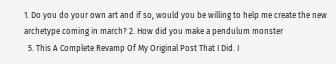1. Do you do your own art and if so, would you be willing to help me create the new archetype coming in march? 2. How did you make a pendulum monster
  5. This A Complete Revamp Of My Original Post That I Did. I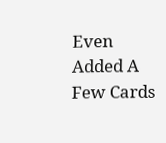Even Added A Few Cards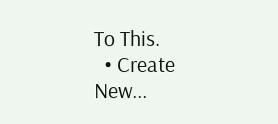To This.
  • Create New...